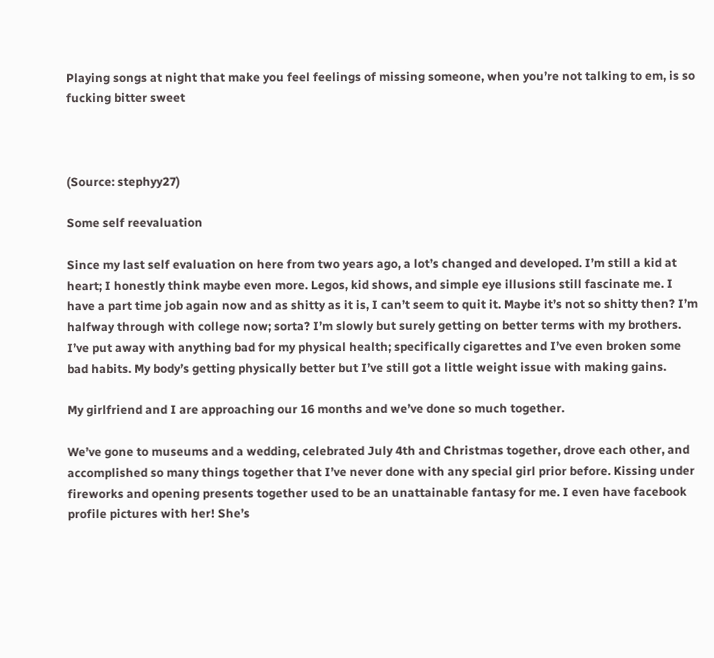Playing songs at night that make you feel feelings of missing someone, when you’re not talking to em, is so fucking bitter sweet



(Source: stephyy27)

Some self reevaluation

Since my last self evaluation on here from two years ago, a lot’s changed and developed. I’m still a kid at heart; I honestly think maybe even more. Legos, kid shows, and simple eye illusions still fascinate me. I have a part time job again now and as shitty as it is, I can’t seem to quit it. Maybe it’s not so shitty then? I’m halfway through with college now; sorta? I’m slowly but surely getting on better terms with my brothers. I’ve put away with anything bad for my physical health; specifically cigarettes and I’ve even broken some bad habits. My body’s getting physically better but I’ve still got a little weight issue with making gains.

My girlfriend and I are approaching our 16 months and we’ve done so much together.

We’ve gone to museums and a wedding, celebrated July 4th and Christmas together, drove each other, and accomplished so many things together that I’ve never done with any special girl prior before. Kissing under fireworks and opening presents together used to be an unattainable fantasy for me. I even have facebook profile pictures with her! She’s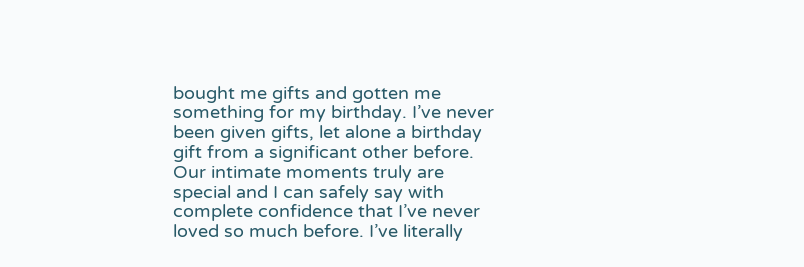bought me gifts and gotten me something for my birthday. I’ve never been given gifts, let alone a birthday gift from a significant other before. Our intimate moments truly are special and I can safely say with complete confidence that I’ve never loved so much before. I’ve literally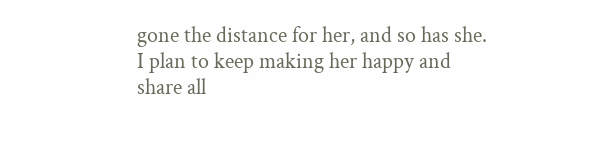gone the distance for her, and so has she. I plan to keep making her happy and share all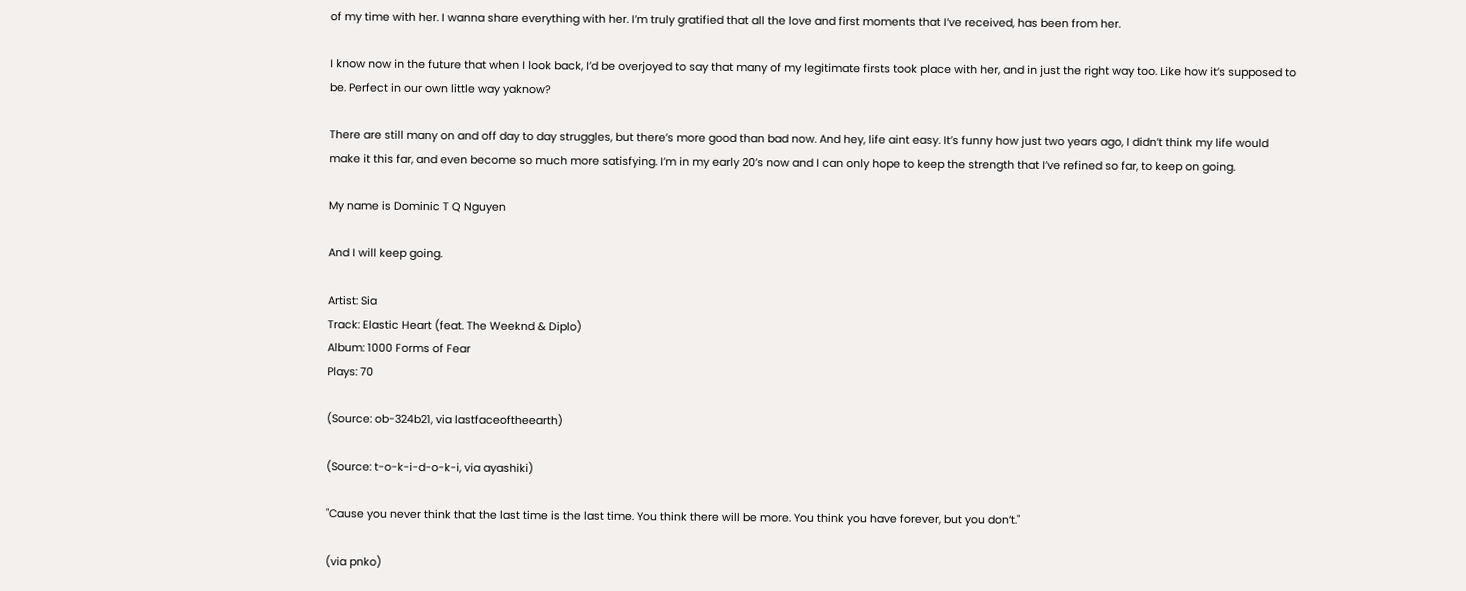of my time with her. I wanna share everything with her. I’m truly gratified that all the love and first moments that I’ve received, has been from her.

I know now in the future that when I look back, I’d be overjoyed to say that many of my legitimate firsts took place with her, and in just the right way too. Like how it’s supposed to be. Perfect in our own little way yaknow?

There are still many on and off day to day struggles, but there’s more good than bad now. And hey, life aint easy. It’s funny how just two years ago, I didn’t think my life would make it this far, and even become so much more satisfying. I’m in my early 20’s now and I can only hope to keep the strength that I’ve refined so far, to keep on going.

My name is Dominic T Q Nguyen

And I will keep going.

Artist: Sia
Track: Elastic Heart (feat. The Weeknd & Diplo)
Album: 1000 Forms of Fear
Plays: 70

(Source: ob-324b21, via lastfaceoftheearth)

(Source: t-o-k-i-d-o-k-i, via ayashiki)

"Cause you never think that the last time is the last time. You think there will be more. You think you have forever, but you don’t."

(via pnko)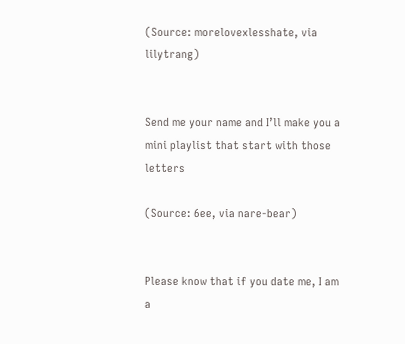(Source: morelovexlesshate, via lilytrang)


Send me your name and I’ll make you a mini playlist that start with those letters

(Source: 6ee, via nare-bear)


Please know that if you date me, I am a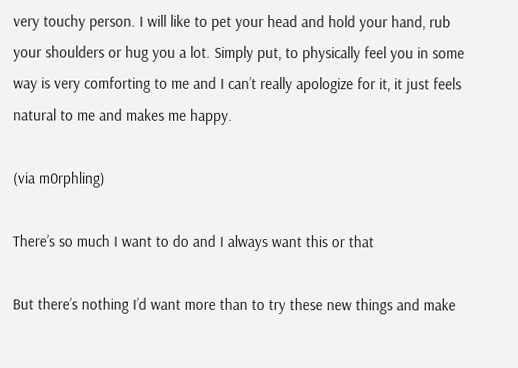very touchy person. I will like to pet your head and hold your hand, rub your shoulders or hug you a lot. Simply put, to physically feel you in some way is very comforting to me and I can’t really apologize for it, it just feels natural to me and makes me happy.

(via m0rphling)

There’s so much I want to do and I always want this or that

But there’s nothing I’d want more than to try these new things and make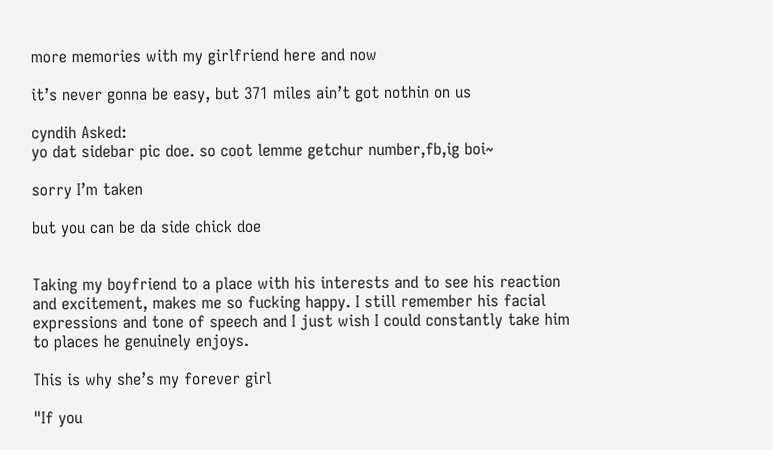more memories with my girlfriend here and now

it’s never gonna be easy, but 371 miles ain’t got nothin on us

cyndih Asked:
yo dat sidebar pic doe. so coot lemme getchur number,fb,ig boi~

sorry I’m taken

but you can be da side chick doe


Taking my boyfriend to a place with his interests and to see his reaction and excitement, makes me so fucking happy. I still remember his facial expressions and tone of speech and I just wish I could constantly take him to places he genuinely enjoys.

This is why she’s my forever girl

"If you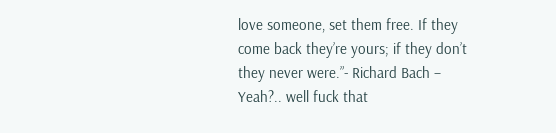love someone, set them free. If they come back they’re yours; if they don’t they never were.”- Richard Bach – Yeah?.. well fuck that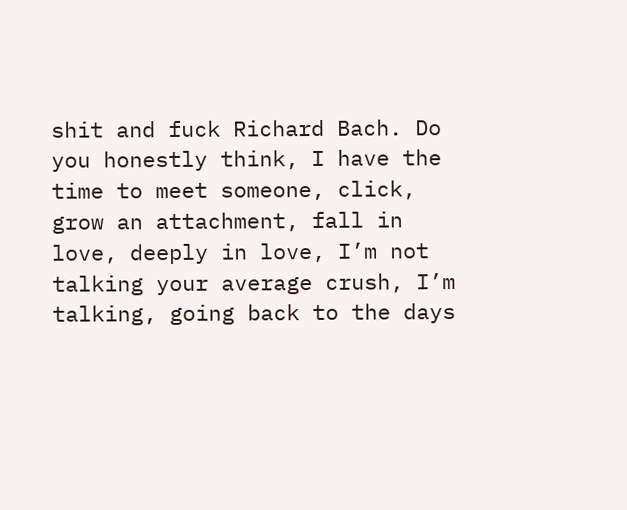shit and fuck Richard Bach. Do you honestly think, I have the time to meet someone, click, grow an attachment, fall in love, deeply in love, I’m not talking your average crush, I’m talking, going back to the days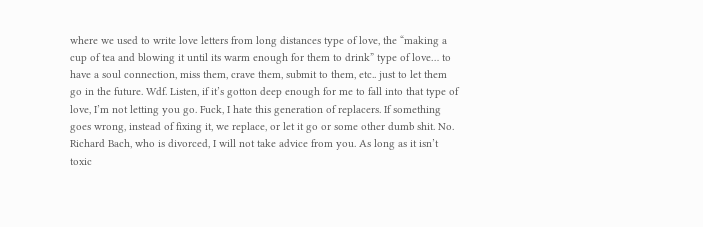where we used to write love letters from long distances type of love, the “making a cup of tea and blowing it until its warm enough for them to drink” type of love… to have a soul connection, miss them, crave them, submit to them, etc.. just to let them go in the future. Wdf. Listen, if it’s gotton deep enough for me to fall into that type of love, I’m not letting you go. Fuck, I hate this generation of replacers. If something goes wrong, instead of fixing it, we replace, or let it go or some other dumb shit. No. Richard Bach, who is divorced, I will not take advice from you. As long as it isn’t toxic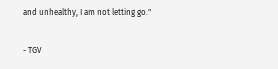and unhealthy, I am not letting go."

- TGV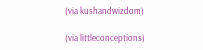(via kushandwizdom)

(via littleconceptions)